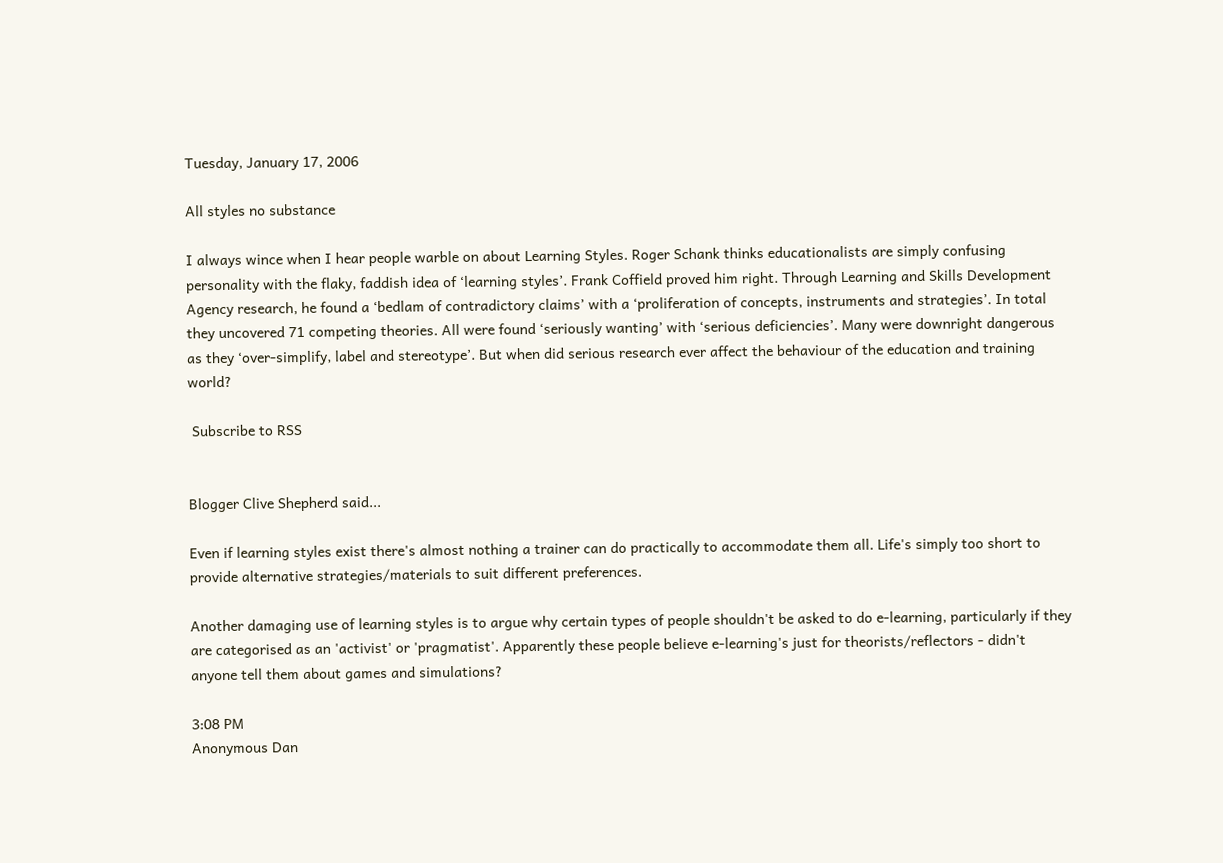Tuesday, January 17, 2006

All styles no substance

I always wince when I hear people warble on about Learning Styles. Roger Schank thinks educationalists are simply confusing personality with the flaky, faddish idea of ‘learning styles’. Frank Coffield proved him right. Through Learning and Skills Development Agency research, he found a ‘bedlam of contradictory claims’ with a ‘proliferation of concepts, instruments and strategies’. In total they uncovered 71 competing theories. All were found ‘seriously wanting’ with ‘serious deficiencies’. Many were downright dangerous as they ‘over-simplify, label and stereotype’. But when did serious research ever affect the behaviour of the education and training world?

 Subscribe to RSS


Blogger Clive Shepherd said...

Even if learning styles exist there's almost nothing a trainer can do practically to accommodate them all. Life's simply too short to provide alternative strategies/materials to suit different preferences.

Another damaging use of learning styles is to argue why certain types of people shouldn't be asked to do e-learning, particularly if they are categorised as an 'activist' or 'pragmatist'. Apparently these people believe e-learning's just for theorists/reflectors - didn't anyone tell them about games and simulations?

3:08 PM
Anonymous Dan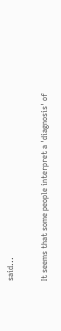said...

It seems that some people interpret a 'diagnosis' of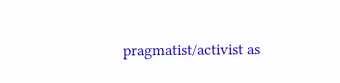pragmatist/activist as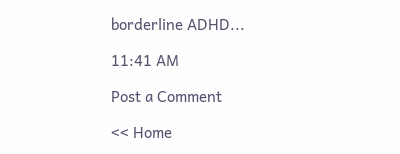borderline ADHD...

11:41 AM

Post a Comment

<< Home